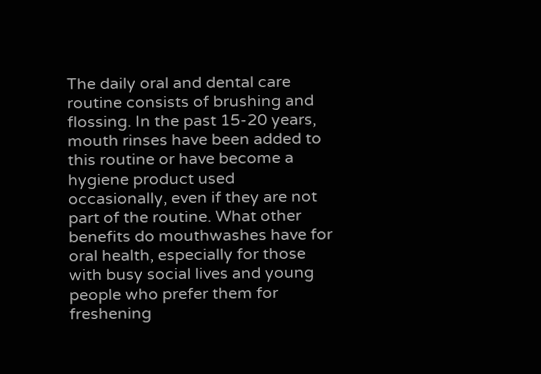The daily oral and dental care routine consists of brushing and flossing. In the past 15-20 years, mouth rinses have been added to this routine or have become a hygiene product used occasionally, even if they are not part of the routine. What other benefits do mouthwashes have for oral health, especially for those with busy social lives and young people who prefer them for freshening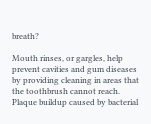breath?

Mouth rinses, or gargles, help prevent cavities and gum diseases by providing cleaning in areas that the toothbrush cannot reach. Plaque buildup caused by bacterial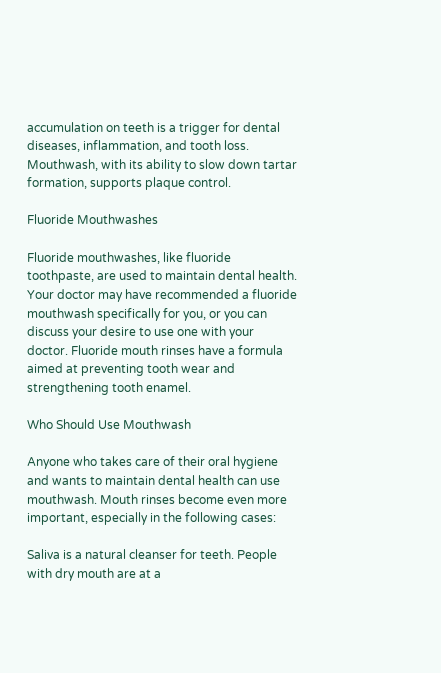accumulation on teeth is a trigger for dental diseases, inflammation, and tooth loss. Mouthwash, with its ability to slow down tartar formation, supports plaque control.

Fluoride Mouthwashes

Fluoride mouthwashes, like fluoride toothpaste, are used to maintain dental health. Your doctor may have recommended a fluoride mouthwash specifically for you, or you can discuss your desire to use one with your doctor. Fluoride mouth rinses have a formula aimed at preventing tooth wear and strengthening tooth enamel.

Who Should Use Mouthwash

Anyone who takes care of their oral hygiene and wants to maintain dental health can use mouthwash. Mouth rinses become even more important, especially in the following cases:

Saliva is a natural cleanser for teeth. People with dry mouth are at a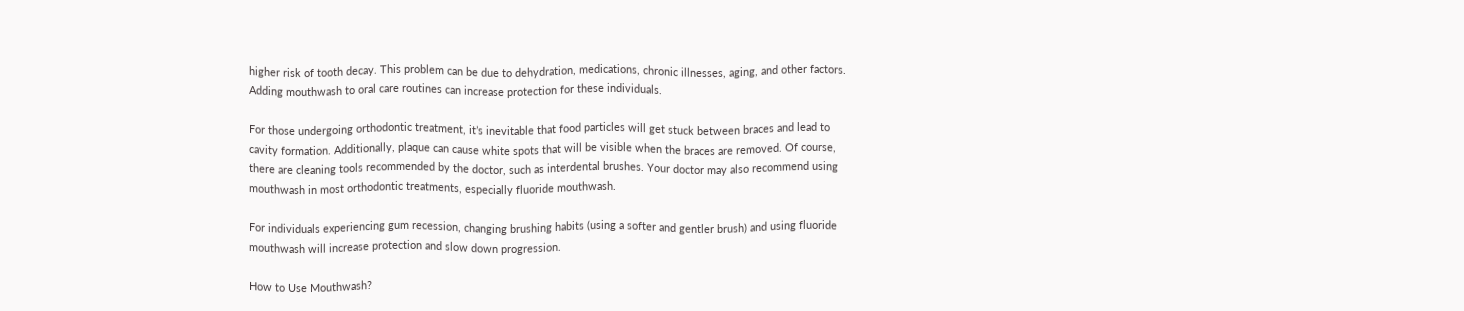higher risk of tooth decay. This problem can be due to dehydration, medications, chronic illnesses, aging, and other factors. Adding mouthwash to oral care routines can increase protection for these individuals.

For those undergoing orthodontic treatment, it’s inevitable that food particles will get stuck between braces and lead to cavity formation. Additionally, plaque can cause white spots that will be visible when the braces are removed. Of course, there are cleaning tools recommended by the doctor, such as interdental brushes. Your doctor may also recommend using mouthwash in most orthodontic treatments, especially fluoride mouthwash.

For individuals experiencing gum recession, changing brushing habits (using a softer and gentler brush) and using fluoride mouthwash will increase protection and slow down progression.

How to Use Mouthwash?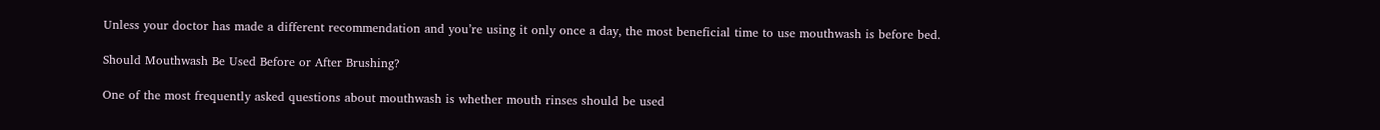Unless your doctor has made a different recommendation and you’re using it only once a day, the most beneficial time to use mouthwash is before bed.

Should Mouthwash Be Used Before or After Brushing?

One of the most frequently asked questions about mouthwash is whether mouth rinses should be used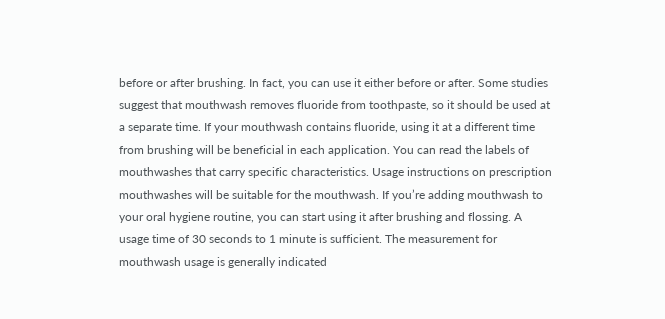before or after brushing. In fact, you can use it either before or after. Some studies suggest that mouthwash removes fluoride from toothpaste, so it should be used at a separate time. If your mouthwash contains fluoride, using it at a different time from brushing will be beneficial in each application. You can read the labels of mouthwashes that carry specific characteristics. Usage instructions on prescription mouthwashes will be suitable for the mouthwash. If you’re adding mouthwash to your oral hygiene routine, you can start using it after brushing and flossing. A usage time of 30 seconds to 1 minute is sufficient. The measurement for mouthwash usage is generally indicated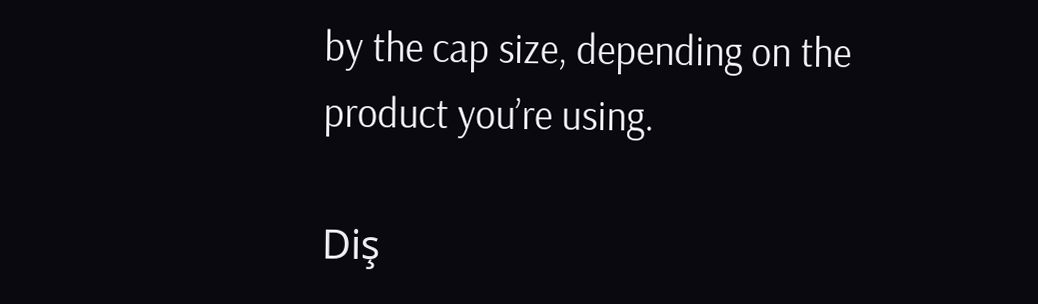by the cap size, depending on the product you’re using.

Diş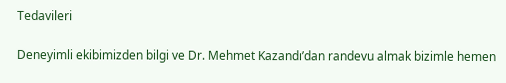Tedavileri

Deneyimli ekibimizden bilgi ve Dr. Mehmet Kazandı’dan randevu almak bizimle hemen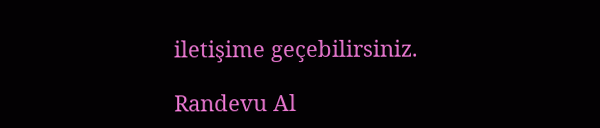iletişime geçebilirsiniz.

Randevu Al